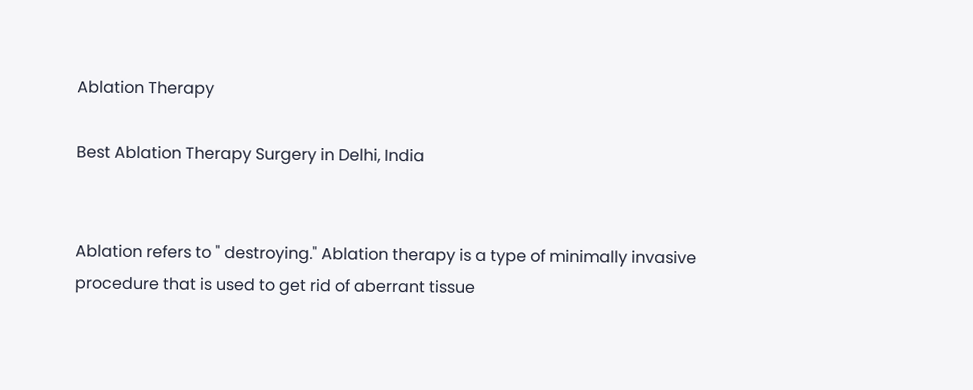Ablation Therapy

Best Ablation Therapy Surgery in Delhi, India


Ablation refers to " destroying." Ablation therapy is a type of minimally invasive procedure that is used to get rid of aberrant tissue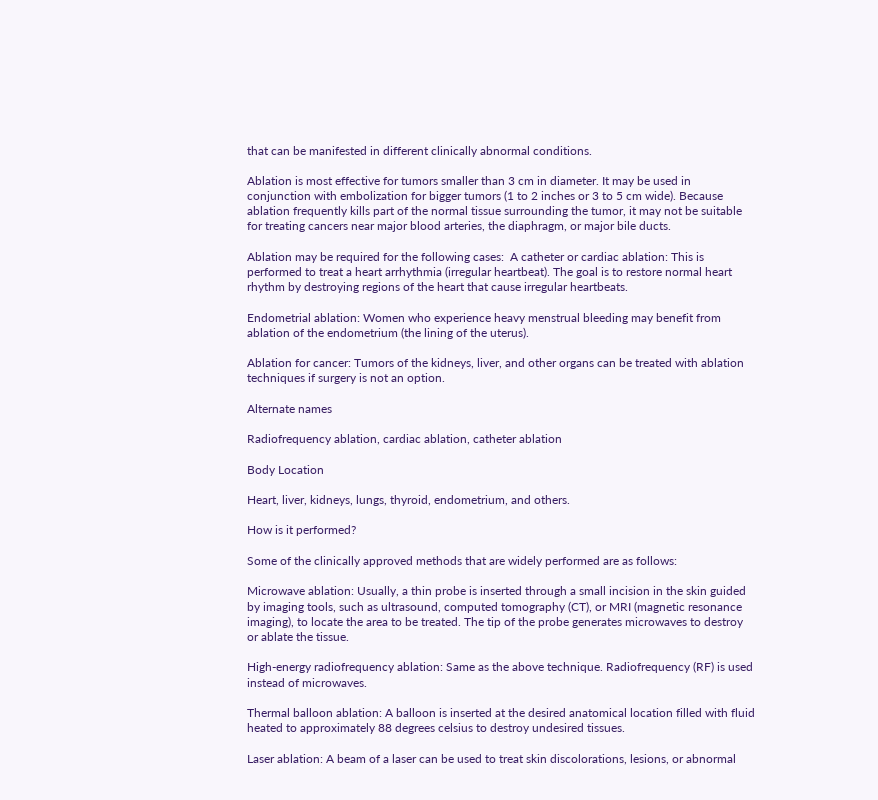that can be manifested in different clinically abnormal conditions.

Ablation is most effective for tumors smaller than 3 cm in diameter. It may be used in conjunction with embolization for bigger tumors (1 to 2 inches or 3 to 5 cm wide). Because ablation frequently kills part of the normal tissue surrounding the tumor, it may not be suitable for treating cancers near major blood arteries, the diaphragm, or major bile ducts.

Ablation may be required for the following cases:  A catheter or cardiac ablation: This is performed to treat a heart arrhythmia (irregular heartbeat). The goal is to restore normal heart rhythm by destroying regions of the heart that cause irregular heartbeats.

Endometrial ablation: Women who experience heavy menstrual bleeding may benefit from ablation of the endometrium (the lining of the uterus).

Ablation for cancer: Tumors of the kidneys, liver, and other organs can be treated with ablation techniques if surgery is not an option.

Alternate names

Radiofrequency ablation, cardiac ablation, catheter ablation

Body Location

Heart, liver, kidneys, lungs, thyroid, endometrium, and others.

How is it performed?

Some of the clinically approved methods that are widely performed are as follows:

Microwave ablation: Usually, a thin probe is inserted through a small incision in the skin guided by imaging tools, such as ultrasound, computed tomography (CT), or MRI (magnetic resonance imaging), to locate the area to be treated. The tip of the probe generates microwaves to destroy or ablate the tissue.

High-energy radiofrequency ablation: Same as the above technique. Radiofrequency (RF) is used instead of microwaves.

Thermal balloon ablation: A balloon is inserted at the desired anatomical location filled with fluid heated to approximately 88 degrees celsius to destroy undesired tissues.

Laser ablation: A beam of a laser can be used to treat skin discolorations, lesions, or abnormal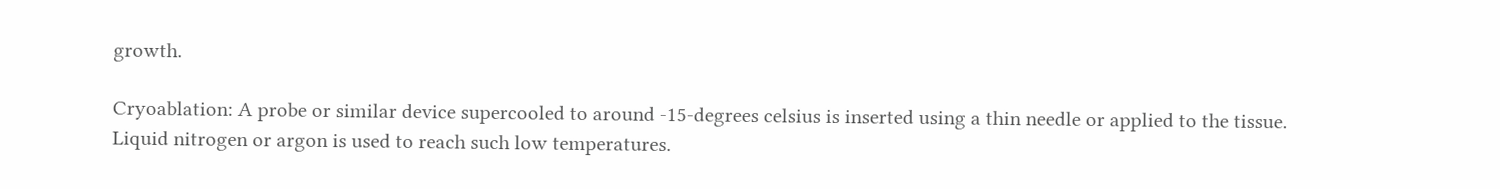growth.

Cryoablation: A probe or similar device supercooled to around -15-degrees celsius is inserted using a thin needle or applied to the tissue. Liquid nitrogen or argon is used to reach such low temperatures.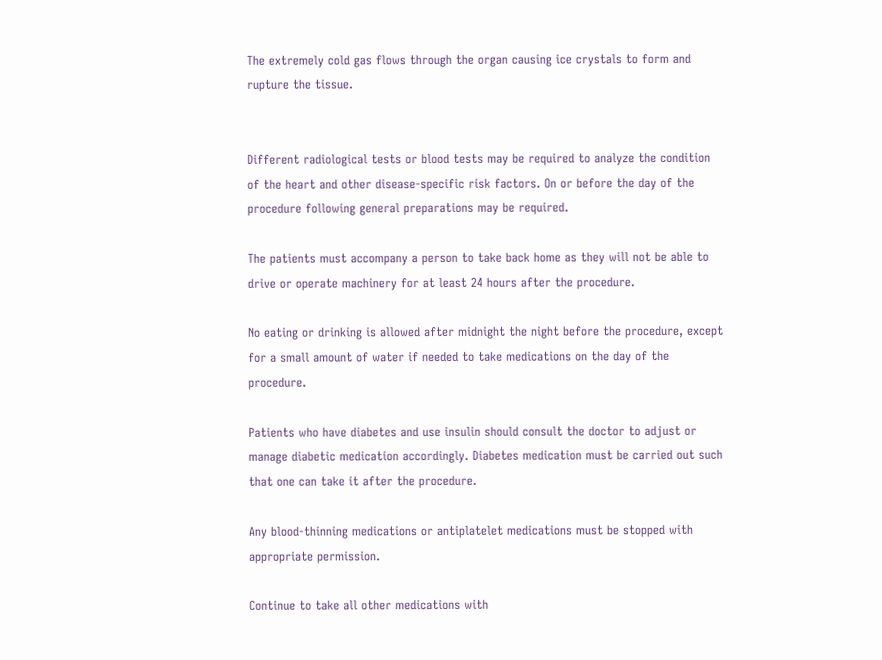The extremely cold gas flows through the organ causing ice crystals to form and rupture the tissue.


Different radiological tests or blood tests may be required to analyze the condition of the heart and other disease-specific risk factors. On or before the day of the procedure following general preparations may be required.

The patients must accompany a person to take back home as they will not be able to drive or operate machinery for at least 24 hours after the procedure.

No eating or drinking is allowed after midnight the night before the procedure, except for a small amount of water if needed to take medications on the day of the procedure.

Patients who have diabetes and use insulin should consult the doctor to adjust or manage diabetic medication accordingly. Diabetes medication must be carried out such that one can take it after the procedure.

Any blood-thinning medications or antiplatelet medications must be stopped with appropriate permission.

Continue to take all other medications with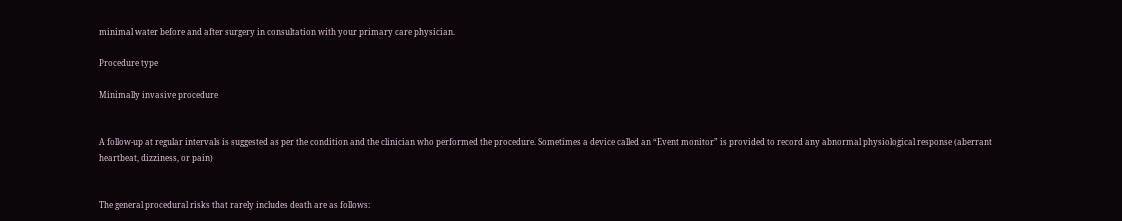minimal water before and after surgery in consultation with your primary care physician.

Procedure type

Minimally invasive procedure


A follow-up at regular intervals is suggested as per the condition and the clinician who performed the procedure. Sometimes a device called an “Event monitor” is provided to record any abnormal physiological response (aberrant heartbeat, dizziness, or pain)


The general procedural risks that rarely includes death are as follows: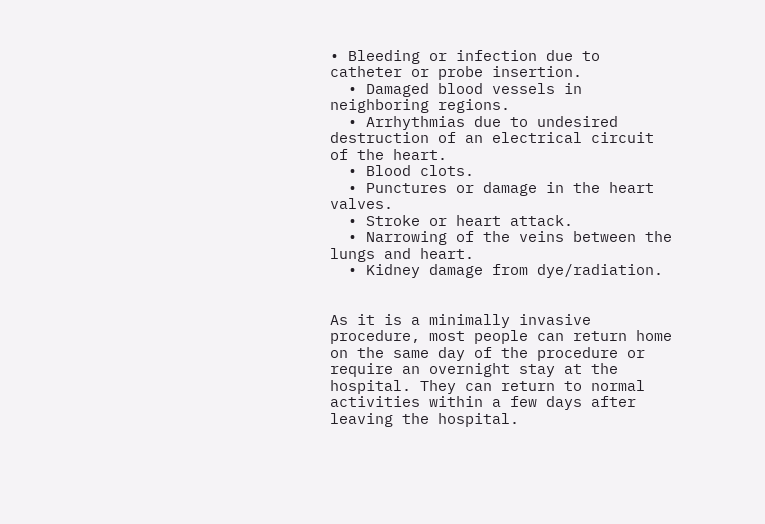• Bleeding or infection due to catheter or probe insertion.
  • Damaged blood vessels in neighboring regions.
  • Arrhythmias due to undesired destruction of an electrical circuit of the heart.
  • Blood clots.
  • Punctures or damage in the heart valves.
  • Stroke or heart attack.
  • Narrowing of the veins between the lungs and heart.
  • Kidney damage from dye/radiation.


As it is a minimally invasive procedure, most people can return home on the same day of the procedure or require an overnight stay at the hospital. They can return to normal activities within a few days after leaving the hospital.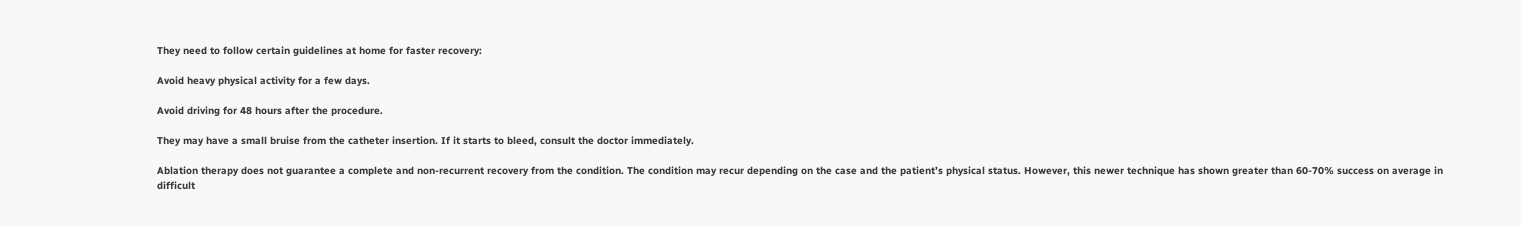They need to follow certain guidelines at home for faster recovery:

Avoid heavy physical activity for a few days.

Avoid driving for 48 hours after the procedure.

They may have a small bruise from the catheter insertion. If it starts to bleed, consult the doctor immediately.

Ablation therapy does not guarantee a complete and non-recurrent recovery from the condition. The condition may recur depending on the case and the patient’s physical status. However, this newer technique has shown greater than 60-70% success on average in difficult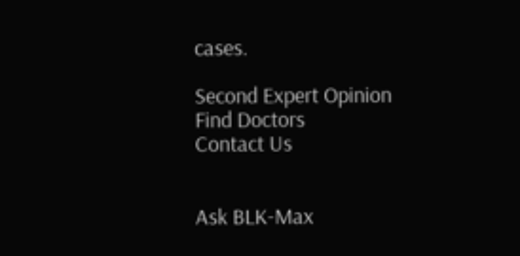cases.

Second Expert Opinion
Find Doctors
Contact Us


Ask BLK-Max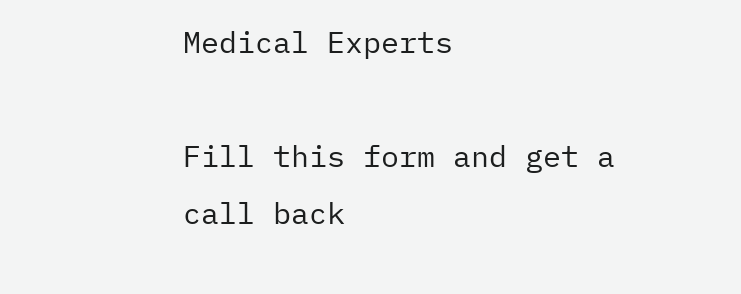Medical Experts

Fill this form and get a call back